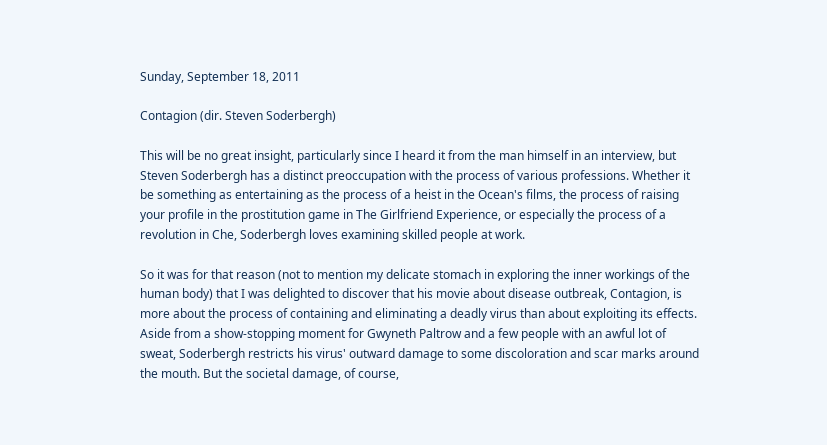Sunday, September 18, 2011

Contagion (dir. Steven Soderbergh)

This will be no great insight, particularly since I heard it from the man himself in an interview, but Steven Soderbergh has a distinct preoccupation with the process of various professions. Whether it be something as entertaining as the process of a heist in the Ocean's films, the process of raising your profile in the prostitution game in The Girlfriend Experience, or especially the process of a revolution in Che, Soderbergh loves examining skilled people at work.

So it was for that reason (not to mention my delicate stomach in exploring the inner workings of the human body) that I was delighted to discover that his movie about disease outbreak, Contagion, is more about the process of containing and eliminating a deadly virus than about exploiting its effects. Aside from a show-stopping moment for Gwyneth Paltrow and a few people with an awful lot of sweat, Soderbergh restricts his virus' outward damage to some discoloration and scar marks around the mouth. But the societal damage, of course,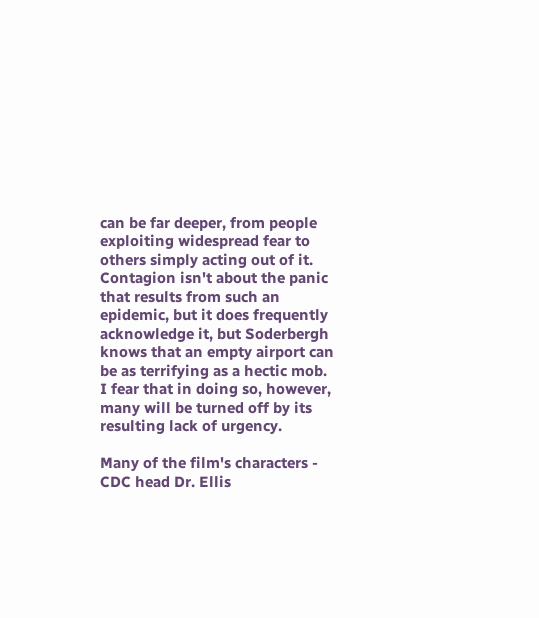can be far deeper, from people exploiting widespread fear to others simply acting out of it. Contagion isn't about the panic that results from such an epidemic, but it does frequently acknowledge it, but Soderbergh knows that an empty airport can be as terrifying as a hectic mob. I fear that in doing so, however, many will be turned off by its resulting lack of urgency.

Many of the film's characters - CDC head Dr. Ellis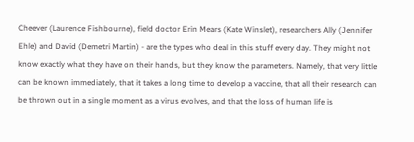Cheever (Laurence Fishbourne), field doctor Erin Mears (Kate Winslet), researchers Ally (Jennifer Ehle) and David (Demetri Martin) - are the types who deal in this stuff every day. They might not know exactly what they have on their hands, but they know the parameters. Namely, that very little can be known immediately, that it takes a long time to develop a vaccine, that all their research can be thrown out in a single moment as a virus evolves, and that the loss of human life is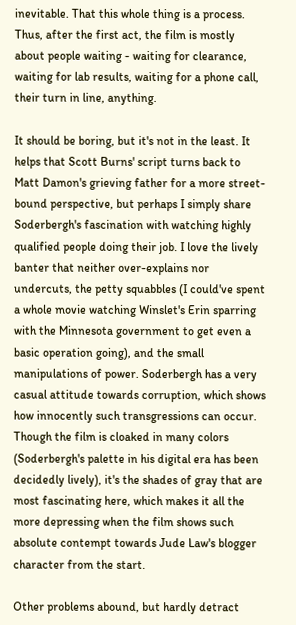inevitable. That this whole thing is a process. Thus, after the first act, the film is mostly about people waiting - waiting for clearance, waiting for lab results, waiting for a phone call, their turn in line, anything.

It should be boring, but it's not in the least. It helps that Scott Burns' script turns back to Matt Damon's grieving father for a more street-bound perspective, but perhaps I simply share Soderbergh's fascination with watching highly qualified people doing their job. I love the lively banter that neither over-explains nor undercuts, the petty squabbles (I could've spent a whole movie watching Winslet's Erin sparring with the Minnesota government to get even a basic operation going), and the small manipulations of power. Soderbergh has a very casual attitude towards corruption, which shows how innocently such transgressions can occur. Though the film is cloaked in many colors (Soderbergh's palette in his digital era has been decidedly lively), it's the shades of gray that are most fascinating here, which makes it all the more depressing when the film shows such absolute contempt towards Jude Law's blogger character from the start.

Other problems abound, but hardly detract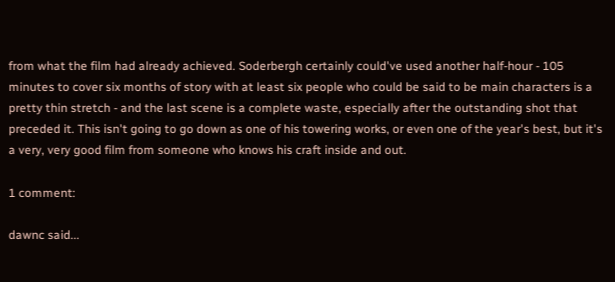from what the film had already achieved. Soderbergh certainly could've used another half-hour - 105 minutes to cover six months of story with at least six people who could be said to be main characters is a pretty thin stretch - and the last scene is a complete waste, especially after the outstanding shot that preceded it. This isn't going to go down as one of his towering works, or even one of the year's best, but it's a very, very good film from someone who knows his craft inside and out.

1 comment:

dawnc said...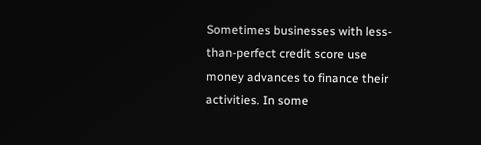Sometimes businesses with less-than-perfect credit score use money advances to finance their activities. In some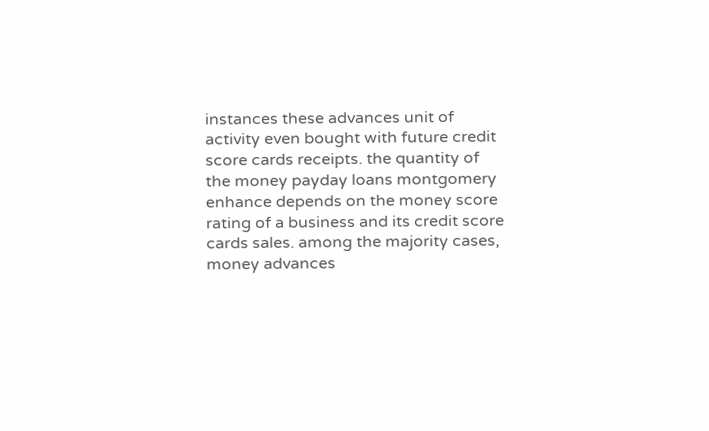instances these advances unit of activity even bought with future credit score cards receipts. the quantity of the money payday loans montgomery enhance depends on the money score rating of a business and its credit score cards sales. among the majority cases, money advances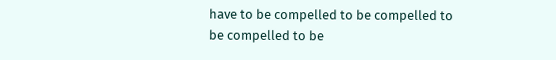have to be compelled to be compelled to be compelled to be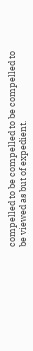compelled to be compelled to be compelled to be viewed as but of expedient.